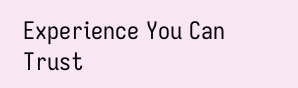Experience You Can Trust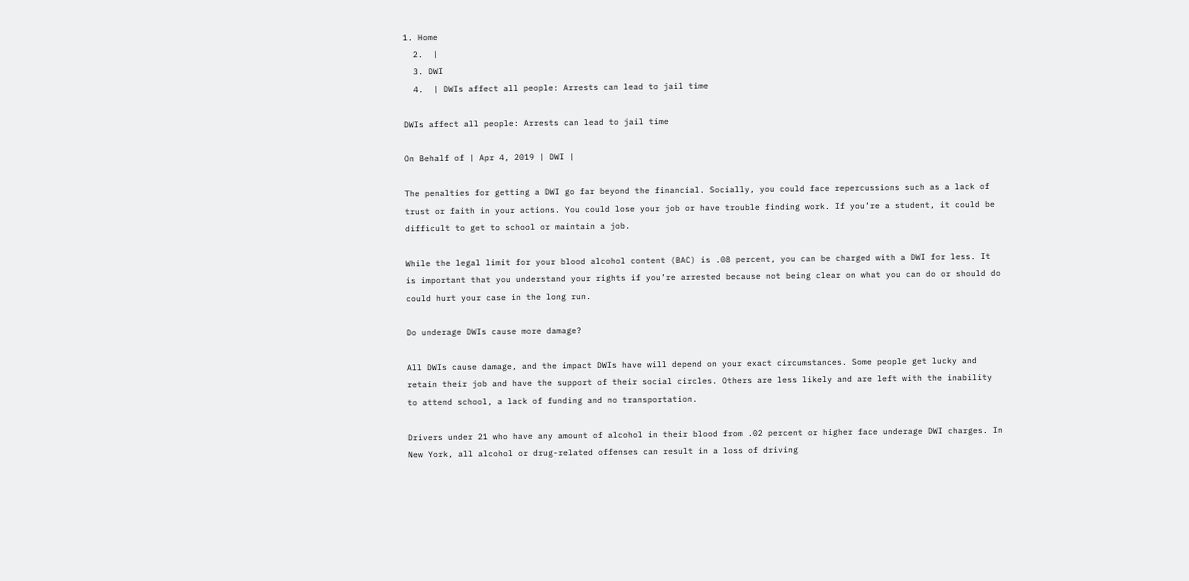1. Home
  2.  |
  3. DWI
  4.  | DWIs affect all people: Arrests can lead to jail time

DWIs affect all people: Arrests can lead to jail time

On Behalf of | Apr 4, 2019 | DWI |

The penalties for getting a DWI go far beyond the financial. Socially, you could face repercussions such as a lack of trust or faith in your actions. You could lose your job or have trouble finding work. If you’re a student, it could be difficult to get to school or maintain a job.

While the legal limit for your blood alcohol content (BAC) is .08 percent, you can be charged with a DWI for less. It is important that you understand your rights if you’re arrested because not being clear on what you can do or should do could hurt your case in the long run.

Do underage DWIs cause more damage?

All DWIs cause damage, and the impact DWIs have will depend on your exact circumstances. Some people get lucky and retain their job and have the support of their social circles. Others are less likely and are left with the inability to attend school, a lack of funding and no transportation.

Drivers under 21 who have any amount of alcohol in their blood from .02 percent or higher face underage DWI charges. In New York, all alcohol or drug-related offenses can result in a loss of driving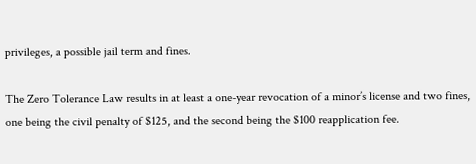privileges, a possible jail term and fines.

The Zero Tolerance Law results in at least a one-year revocation of a minor’s license and two fines, one being the civil penalty of $125, and the second being the $100 reapplication fee.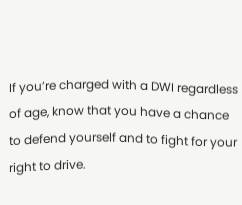If you’re charged with a DWI regardless of age, know that you have a chance to defend yourself and to fight for your right to drive.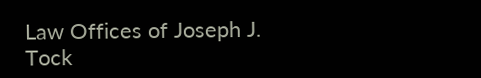Law Offices of Joseph J. Tock